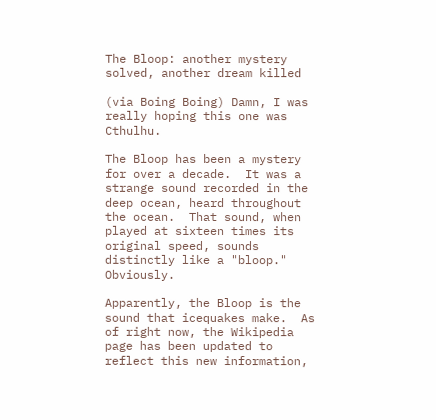The Bloop: another mystery solved, another dream killed

(via Boing Boing) Damn, I was really hoping this one was Cthulhu.

The Bloop has been a mystery for over a decade.  It was a strange sound recorded in the deep ocean, heard throughout the ocean.  That sound, when played at sixteen times its original speed, sounds distinctly like a "bloop."  Obviously.

Apparently, the Bloop is the sound that icequakes make.  As of right now, the Wikipedia page has been updated to reflect this new information,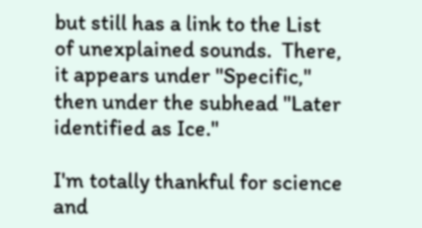but still has a link to the List of unexplained sounds.  There, it appears under "Specific," then under the subhead "Later identified as Ice."

I'm totally thankful for science and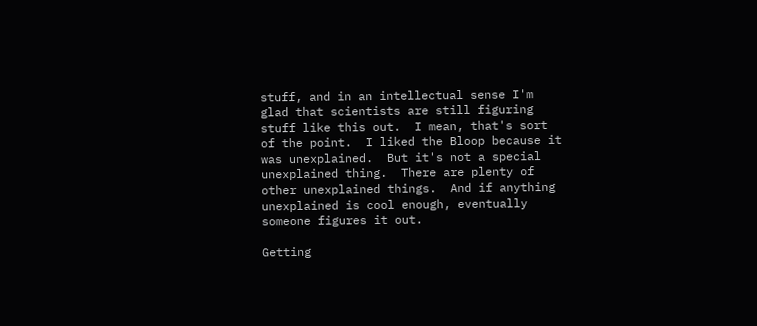stuff, and in an intellectual sense I'm glad that scientists are still figuring stuff like this out.  I mean, that's sort of the point.  I liked the Bloop because it was unexplained.  But it's not a special unexplained thing.  There are plenty of other unexplained things.  And if anything unexplained is cool enough, eventually someone figures it out.

Getting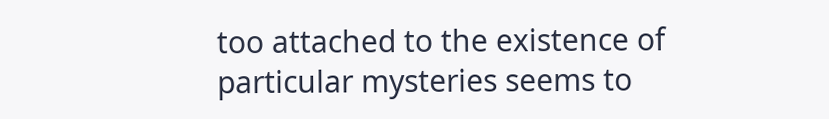too attached to the existence of particular mysteries seems to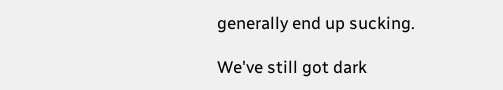generally end up sucking.

We've still got dark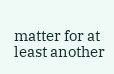matter for at least another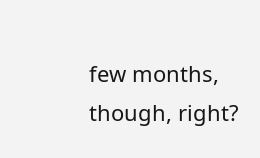few months, though, right?